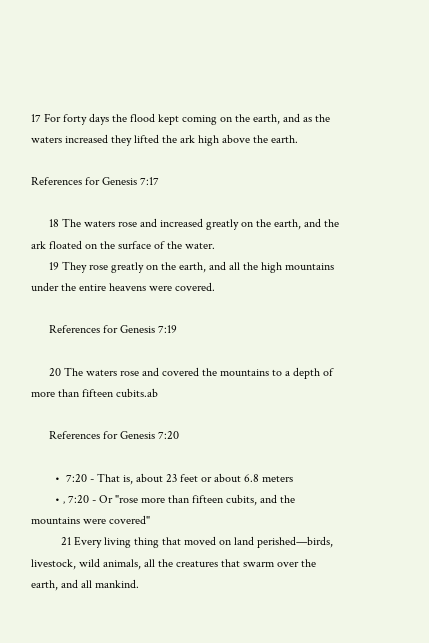17 For forty days the flood kept coming on the earth, and as the waters increased they lifted the ark high above the earth.

References for Genesis 7:17

      18 The waters rose and increased greatly on the earth, and the ark floated on the surface of the water.
      19 They rose greatly on the earth, and all the high mountains under the entire heavens were covered.

      References for Genesis 7:19

      20 The waters rose and covered the mountains to a depth of more than fifteen cubits.ab

      References for Genesis 7:20

        •  7:20 - That is, about 23 feet or about 6.8 meters
        • ‚ 7:20 - Or "rose more than fifteen cubits, and the mountains were covered"
          21 Every living thing that moved on land perished—birds, livestock, wild animals, all the creatures that swarm over the earth, and all mankind.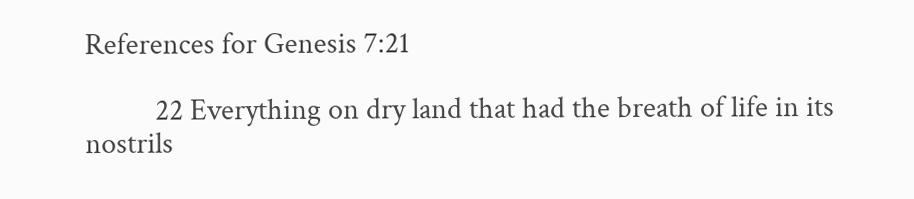References for Genesis 7:21

          22 Everything on dry land that had the breath of life in its nostrils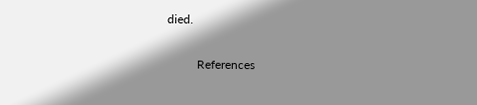died.

          References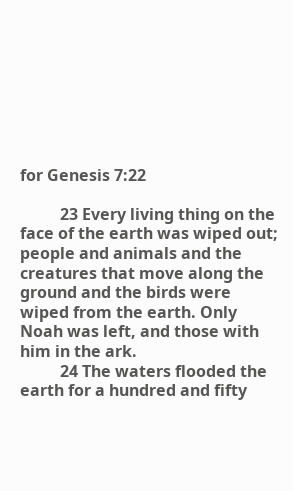for Genesis 7:22

          23 Every living thing on the face of the earth was wiped out; people and animals and the creatures that move along the ground and the birds were wiped from the earth. Only Noah was left, and those with him in the ark.
          24 The waters flooded the earth for a hundred and fifty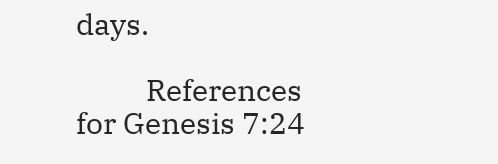days.

          References for Genesis 7:24